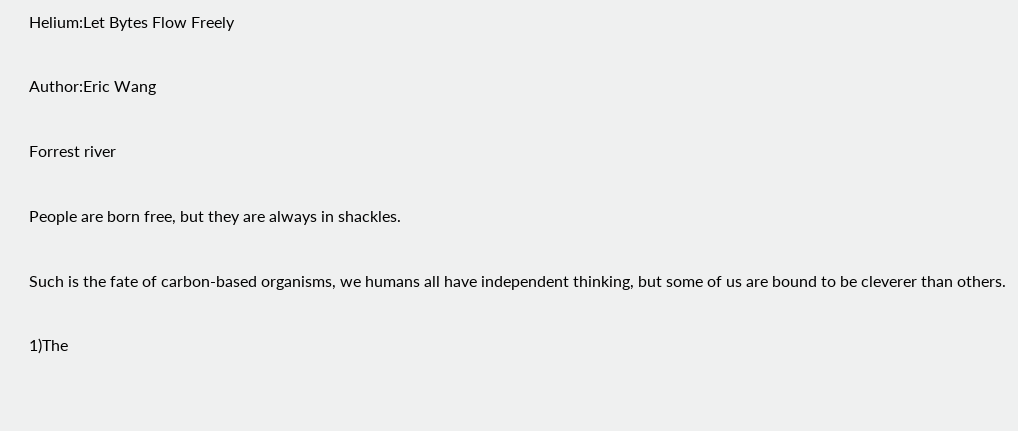Helium:Let Bytes Flow Freely

Author:Eric Wang

Forrest river

People are born free, but they are always in shackles.

Such is the fate of carbon-based organisms, we humans all have independent thinking, but some of us are bound to be cleverer than others.

1)The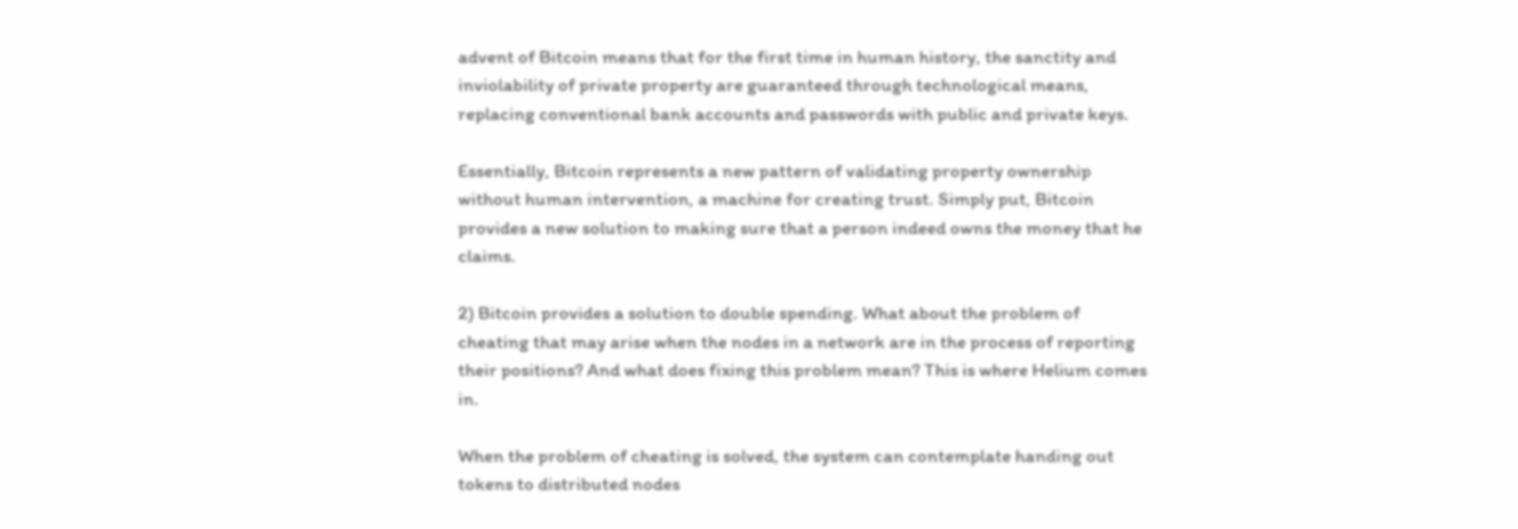advent of Bitcoin means that for the first time in human history, the sanctity and inviolability of private property are guaranteed through technological means, replacing conventional bank accounts and passwords with public and private keys.

Essentially, Bitcoin represents a new pattern of validating property ownership without human intervention, a machine for creating trust. Simply put, Bitcoin provides a new solution to making sure that a person indeed owns the money that he claims.

2) Bitcoin provides a solution to double spending. What about the problem of cheating that may arise when the nodes in a network are in the process of reporting their positions? And what does fixing this problem mean? This is where Helium comes in.

When the problem of cheating is solved, the system can contemplate handing out tokens to distributed nodes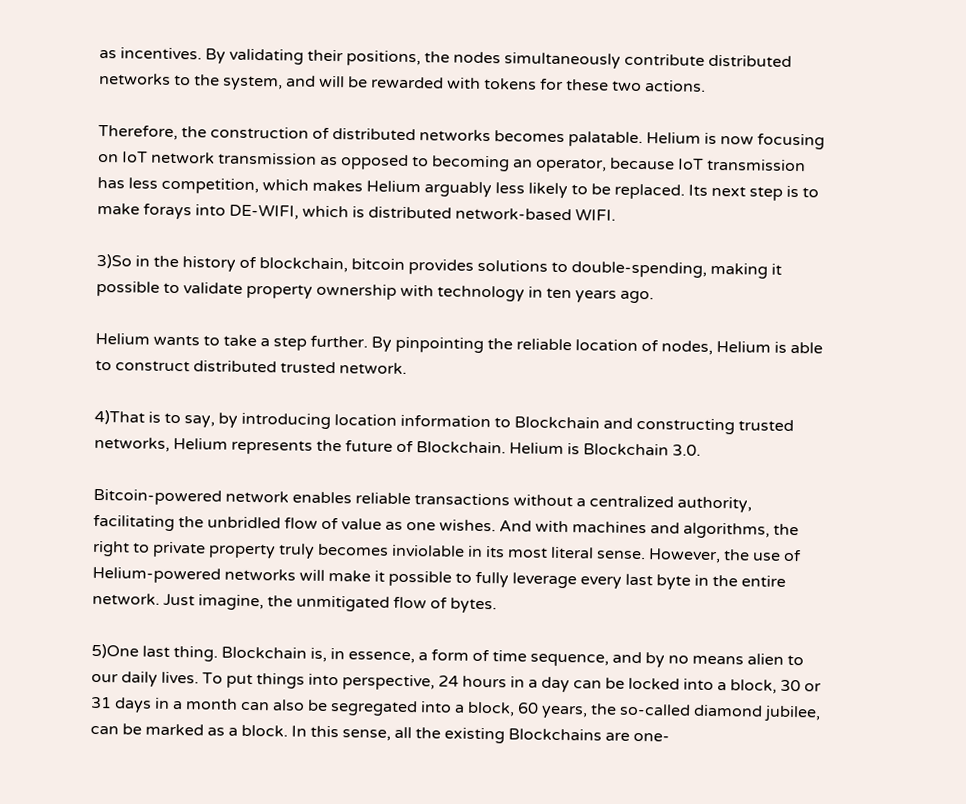as incentives. By validating their positions, the nodes simultaneously contribute distributed networks to the system, and will be rewarded with tokens for these two actions.

Therefore, the construction of distributed networks becomes palatable. Helium is now focusing on IoT network transmission as opposed to becoming an operator, because IoT transmission has less competition, which makes Helium arguably less likely to be replaced. Its next step is to make forays into DE-WIFI, which is distributed network-based WIFI.

3)So in the history of blockchain, bitcoin provides solutions to double-spending, making it possible to validate property ownership with technology in ten years ago.

Helium wants to take a step further. By pinpointing the reliable location of nodes, Helium is able to construct distributed trusted network.

4)That is to say, by introducing location information to Blockchain and constructing trusted networks, Helium represents the future of Blockchain. Helium is Blockchain 3.0.

Bitcoin-powered network enables reliable transactions without a centralized authority, facilitating the unbridled flow of value as one wishes. And with machines and algorithms, the right to private property truly becomes inviolable in its most literal sense. However, the use of Helium-powered networks will make it possible to fully leverage every last byte in the entire network. Just imagine, the unmitigated flow of bytes.

5)One last thing. Blockchain is, in essence, a form of time sequence, and by no means alien to our daily lives. To put things into perspective, 24 hours in a day can be locked into a block, 30 or 31 days in a month can also be segregated into a block, 60 years, the so-called diamond jubilee, can be marked as a block. In this sense, all the existing Blockchains are one-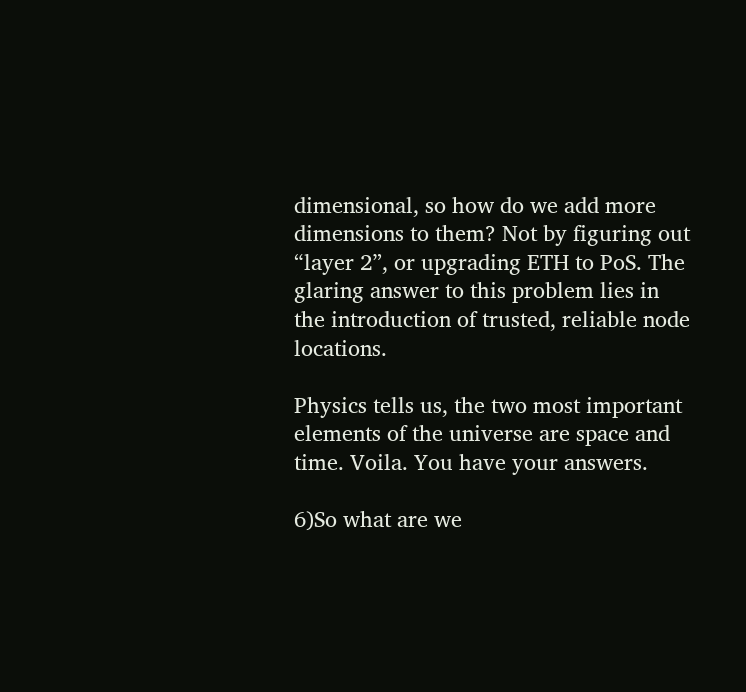dimensional, so how do we add more dimensions to them? Not by figuring out “layer 2”, or upgrading ETH to PoS. The glaring answer to this problem lies in the introduction of trusted, reliable node locations.

Physics tells us, the two most important elements of the universe are space and time. Voila. You have your answers.

6)So what are we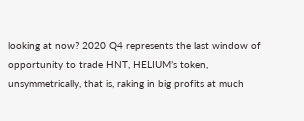looking at now? 2020 Q4 represents the last window of opportunity to trade HNT, HELIUM’s token, unsymmetrically, that is, raking in big profits at much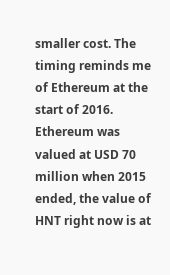smaller cost. The timing reminds me of Ethereum at the start of 2016. Ethereum was valued at USD 70 million when 2015 ended, the value of HNT right now is at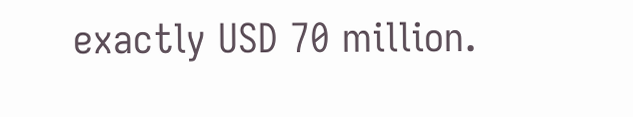exactly USD 70 million.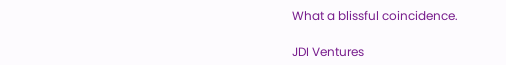What a blissful coincidence.

JDI Ventures